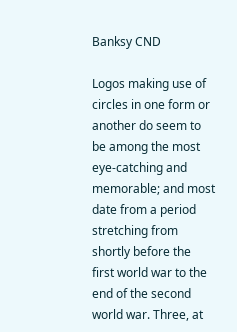Banksy CND

Logos making use of circles in one form or another do seem to be among the most eye-catching and memorable; and most date from a period stretching from shortly before the first world war to the end of the second world war. Three, at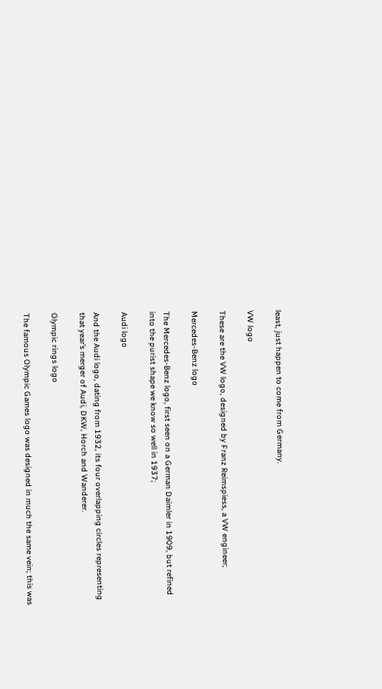least, just happen to come from Germany.

VW logo

These are the VW logo, designed by Franz Reimspiess, a VW engineer;

Mercedes-Benz logo

The Mercedes-Benz logo, first seen on a German Daimler in 1909, but refined into the purist shape we know so well in 1937;

Audi logo

And the Audi logo, dating from 1932, its four overlapping circles representing that year’s merger of Audi, DKW, Horch and Wanderer.

Olympic rings logo

The famous Olympic Games logo was designed in much the same vein; this was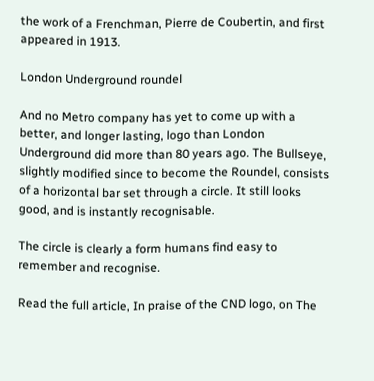the work of a Frenchman, Pierre de Coubertin, and first appeared in 1913.

London Underground roundel

And no Metro company has yet to come up with a better, and longer lasting, logo than London Underground did more than 80 years ago. The Bullseye, slightly modified since to become the Roundel, consists of a horizontal bar set through a circle. It still looks good, and is instantly recognisable.

The circle is clearly a form humans find easy to remember and recognise.

Read the full article, In praise of the CND logo, on The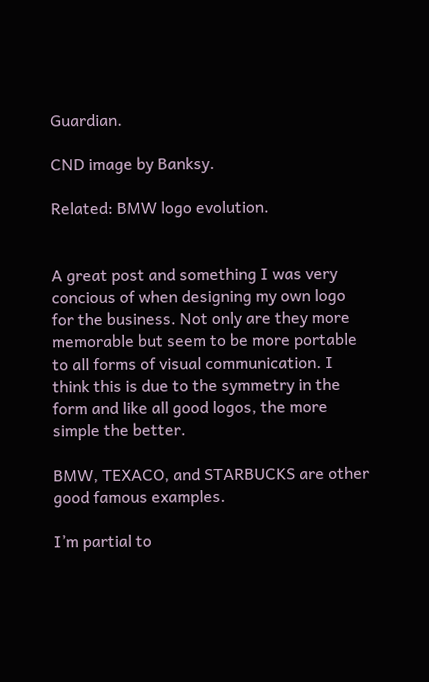Guardian.

CND image by Banksy.

Related: BMW logo evolution.


A great post and something I was very concious of when designing my own logo for the business. Not only are they more memorable but seem to be more portable to all forms of visual communication. I think this is due to the symmetry in the form and like all good logos, the more simple the better.

BMW, TEXACO, and STARBUCKS are other good famous examples.

I’m partial to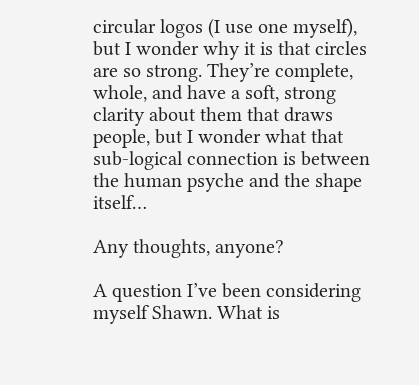circular logos (I use one myself), but I wonder why it is that circles are so strong. They’re complete, whole, and have a soft, strong clarity about them that draws people, but I wonder what that sub-logical connection is between the human psyche and the shape itself…

Any thoughts, anyone?

A question I’ve been considering myself Shawn. What is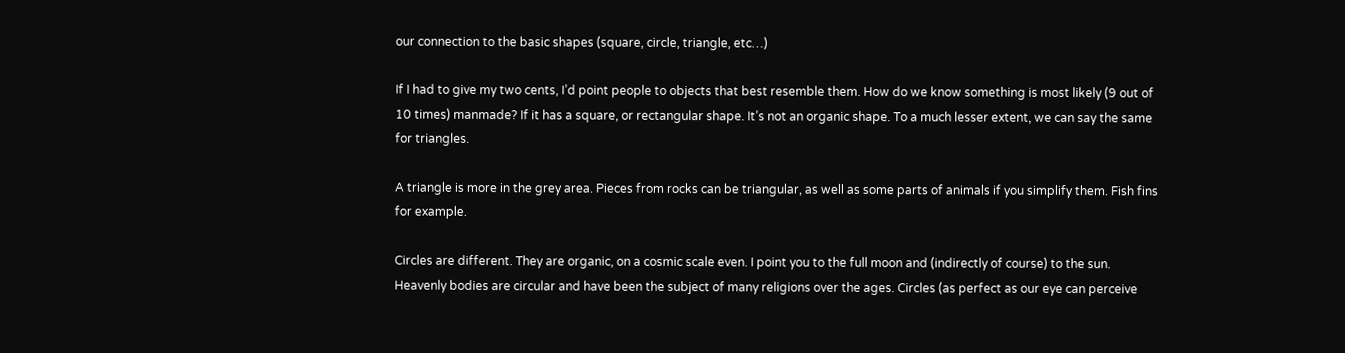our connection to the basic shapes (square, circle, triangle, etc…)

If I had to give my two cents, I’d point people to objects that best resemble them. How do we know something is most likely (9 out of 10 times) manmade? If it has a square, or rectangular shape. It’s not an organic shape. To a much lesser extent, we can say the same for triangles.

A triangle is more in the grey area. Pieces from rocks can be triangular, as well as some parts of animals if you simplify them. Fish fins for example.

Circles are different. They are organic, on a cosmic scale even. I point you to the full moon and (indirectly of course) to the sun. Heavenly bodies are circular and have been the subject of many religions over the ages. Circles (as perfect as our eye can perceive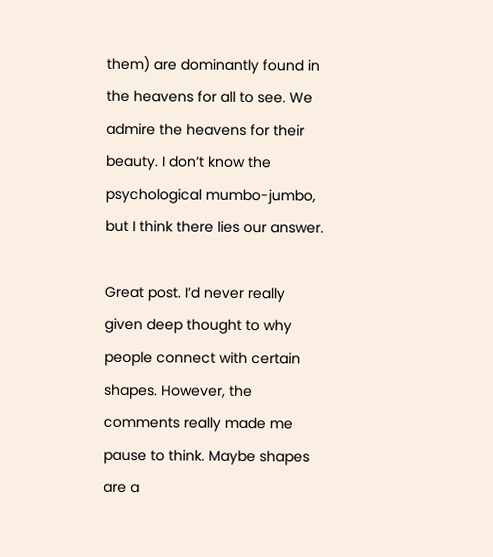them) are dominantly found in the heavens for all to see. We admire the heavens for their beauty. I don’t know the psychological mumbo-jumbo, but I think there lies our answer.

Great post. I’d never really given deep thought to why people connect with certain shapes. However, the comments really made me pause to think. Maybe shapes are a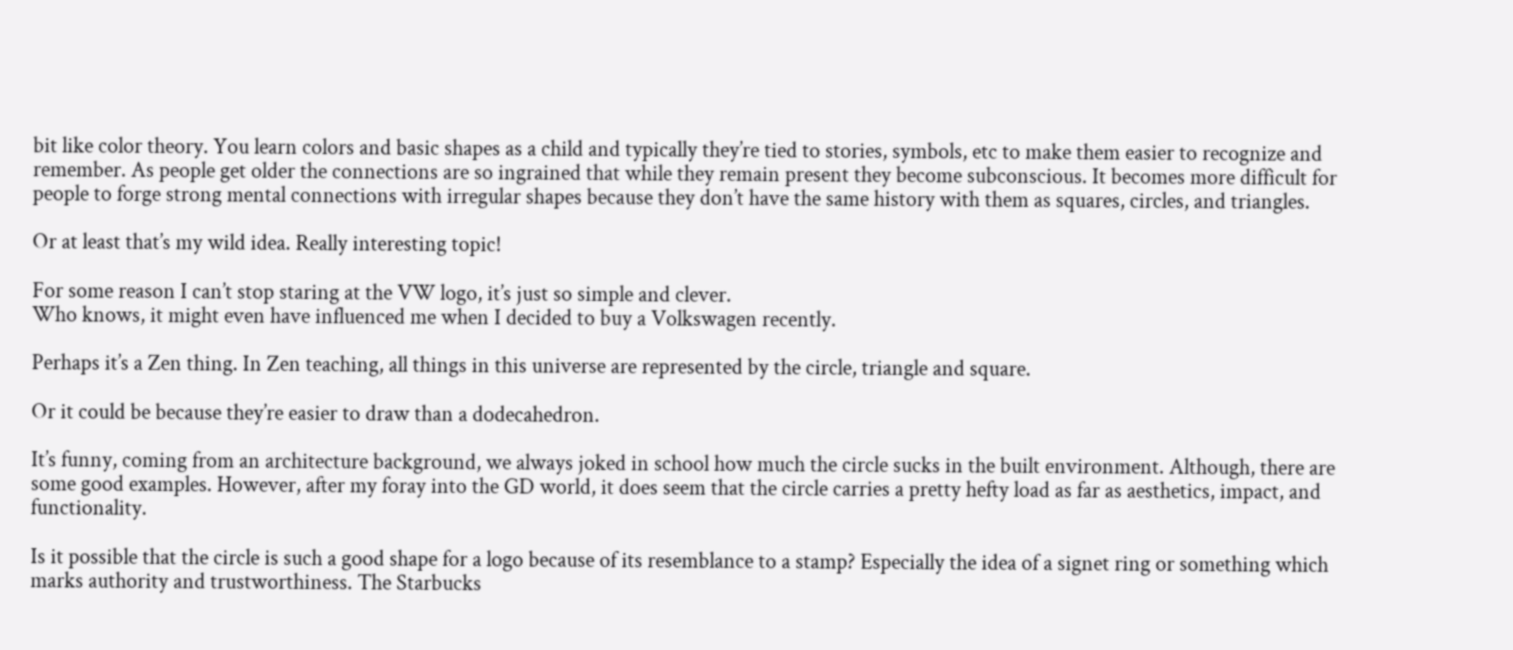bit like color theory. You learn colors and basic shapes as a child and typically they’re tied to stories, symbols, etc to make them easier to recognize and remember. As people get older the connections are so ingrained that while they remain present they become subconscious. It becomes more difficult for people to forge strong mental connections with irregular shapes because they don’t have the same history with them as squares, circles, and triangles.

Or at least that’s my wild idea. Really interesting topic!

For some reason I can’t stop staring at the VW logo, it’s just so simple and clever.
Who knows, it might even have influenced me when I decided to buy a Volkswagen recently.

Perhaps it’s a Zen thing. In Zen teaching, all things in this universe are represented by the circle, triangle and square.

Or it could be because they’re easier to draw than a dodecahedron.

It’s funny, coming from an architecture background, we always joked in school how much the circle sucks in the built environment. Although, there are some good examples. However, after my foray into the GD world, it does seem that the circle carries a pretty hefty load as far as aesthetics, impact, and functionality.

Is it possible that the circle is such a good shape for a logo because of its resemblance to a stamp? Especially the idea of a signet ring or something which marks authority and trustworthiness. The Starbucks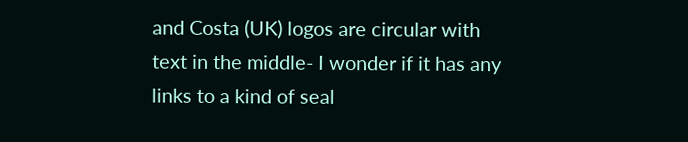and Costa (UK) logos are circular with text in the middle- I wonder if it has any links to a kind of seal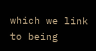which we link to being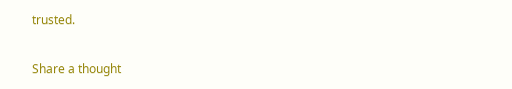trusted.

Share a thought